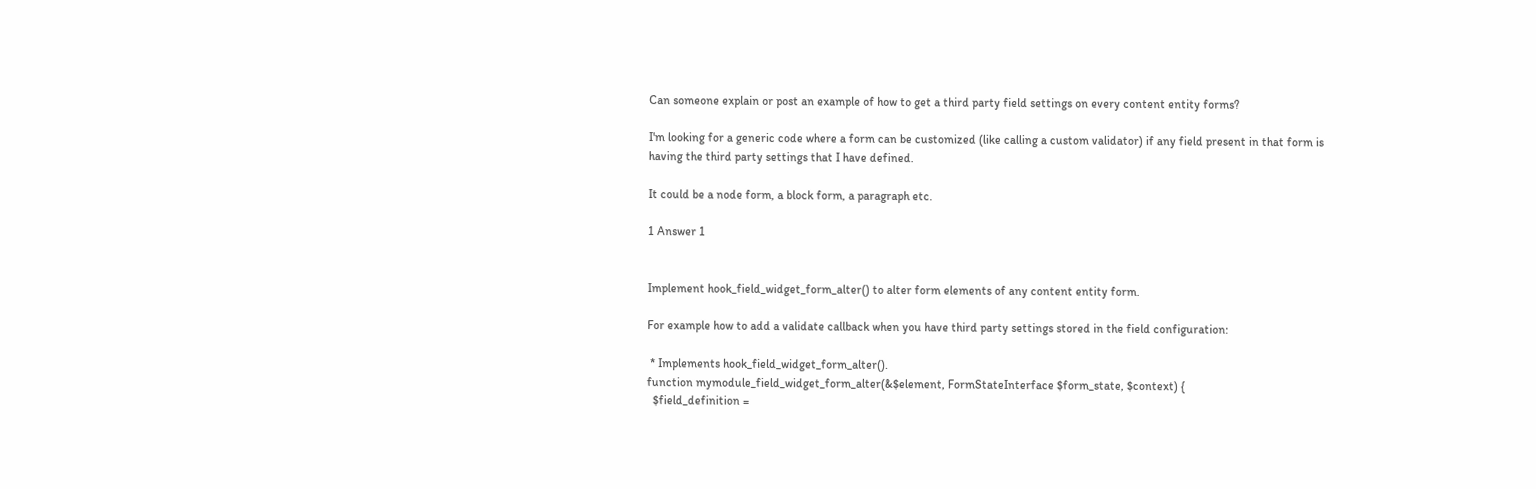Can someone explain or post an example of how to get a third party field settings on every content entity forms?

I'm looking for a generic code where a form can be customized (like calling a custom validator) if any field present in that form is having the third party settings that I have defined.

It could be a node form, a block form, a paragraph etc.

1 Answer 1


Implement hook_field_widget_form_alter() to alter form elements of any content entity form.

For example how to add a validate callback when you have third party settings stored in the field configuration:

 * Implements hook_field_widget_form_alter().
function mymodule_field_widget_form_alter(&$element, FormStateInterface $form_state, $context) {
  $field_definition =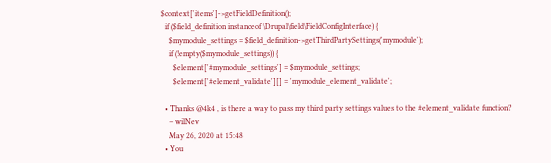$context['items']->getFieldDefinition();
  if ($field_definition instanceof \Drupal\field\FieldConfigInterface) {
    $mymodule_settings = $field_definition->getThirdPartySettings('mymodule');
    if (!empty($mymodule_settings)) {
      $element['#mymodule_settings'] = $mymodule_settings;
      $element['#element_validate'][] = 'mymodule_element_validate';

  • Thanks @4k4 , is there a way to pass my third party settings values to the #element_validate function?
    – wilNev
    May 26, 2020 at 15:48
  • You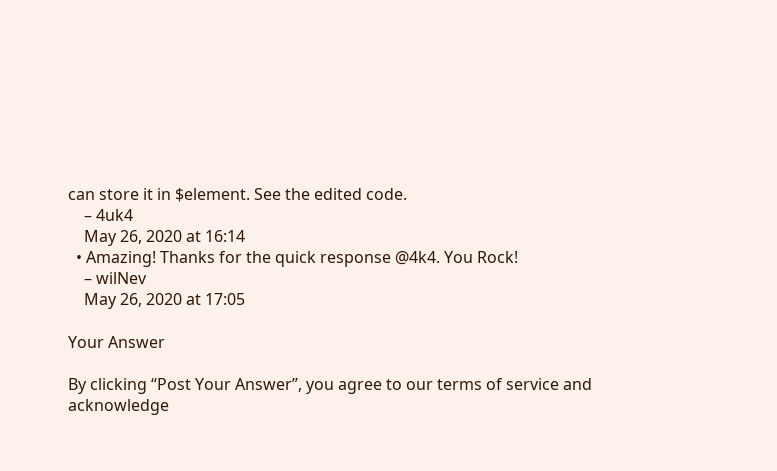can store it in $element. See the edited code.
    – 4uk4
    May 26, 2020 at 16:14
  • Amazing! Thanks for the quick response @4k4. You Rock!
    – wilNev
    May 26, 2020 at 17:05

Your Answer

By clicking “Post Your Answer”, you agree to our terms of service and acknowledge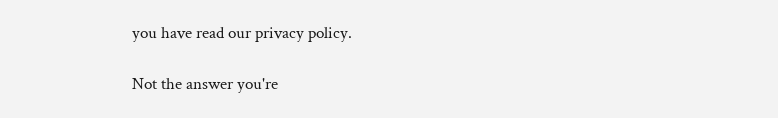you have read our privacy policy.

Not the answer you're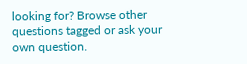looking for? Browse other questions tagged or ask your own question.